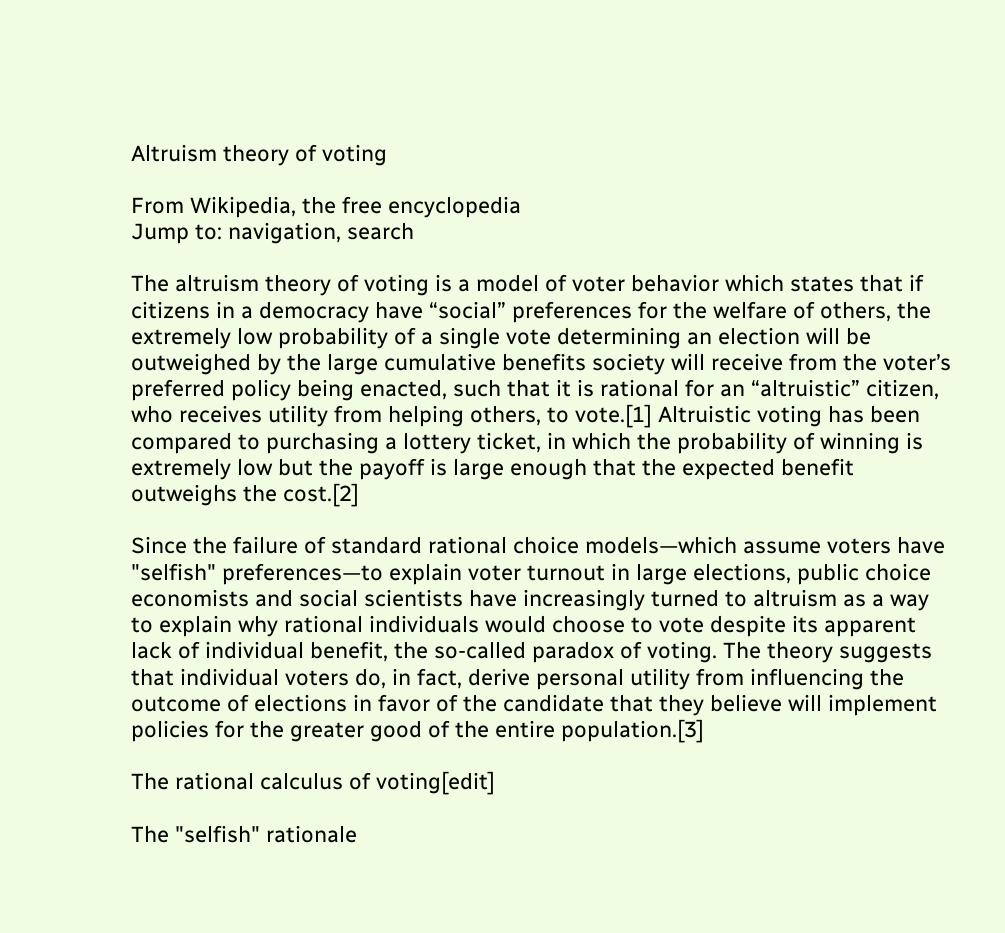Altruism theory of voting

From Wikipedia, the free encyclopedia
Jump to: navigation, search

The altruism theory of voting is a model of voter behavior which states that if citizens in a democracy have “social” preferences for the welfare of others, the extremely low probability of a single vote determining an election will be outweighed by the large cumulative benefits society will receive from the voter’s preferred policy being enacted, such that it is rational for an “altruistic” citizen, who receives utility from helping others, to vote.[1] Altruistic voting has been compared to purchasing a lottery ticket, in which the probability of winning is extremely low but the payoff is large enough that the expected benefit outweighs the cost.[2]

Since the failure of standard rational choice models—which assume voters have "selfish" preferences—to explain voter turnout in large elections, public choice economists and social scientists have increasingly turned to altruism as a way to explain why rational individuals would choose to vote despite its apparent lack of individual benefit, the so-called paradox of voting. The theory suggests that individual voters do, in fact, derive personal utility from influencing the outcome of elections in favor of the candidate that they believe will implement policies for the greater good of the entire population.[3]

The rational calculus of voting[edit]

The "selfish" rationale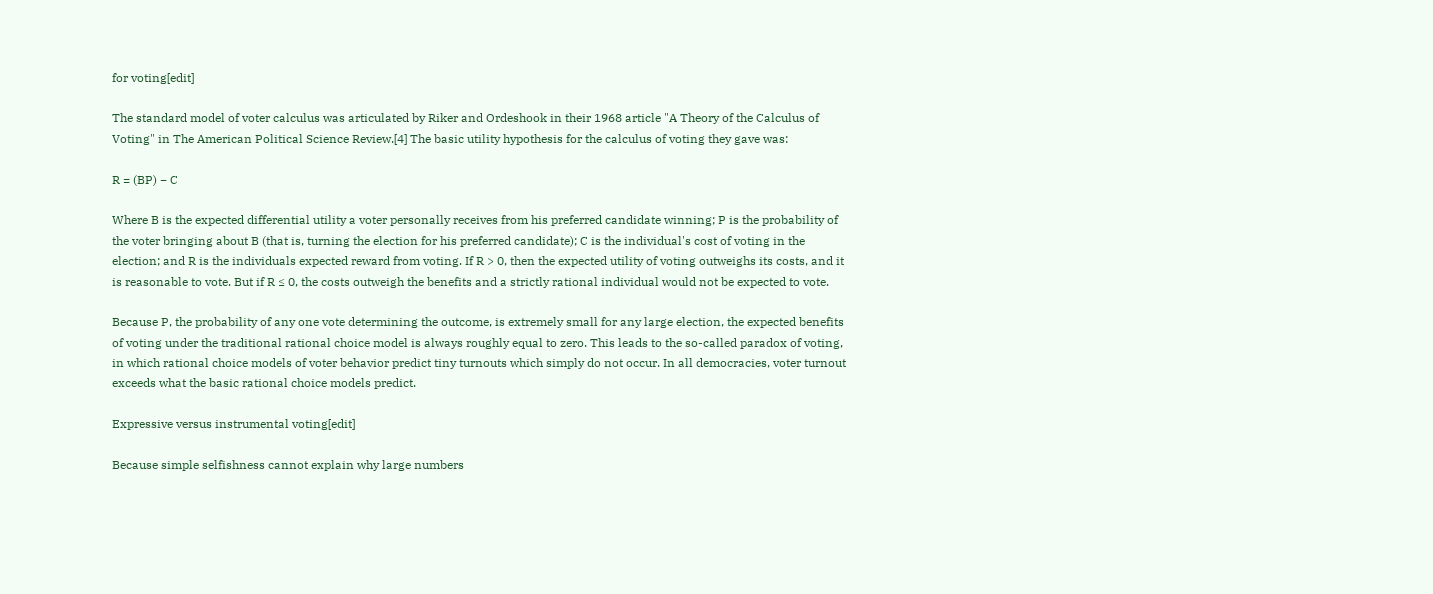for voting[edit]

The standard model of voter calculus was articulated by Riker and Ordeshook in their 1968 article "A Theory of the Calculus of Voting" in The American Political Science Review.[4] The basic utility hypothesis for the calculus of voting they gave was:

R = (BP) − C

Where B is the expected differential utility a voter personally receives from his preferred candidate winning; P is the probability of the voter bringing about B (that is, turning the election for his preferred candidate); C is the individual's cost of voting in the election; and R is the individuals expected reward from voting. If R > 0, then the expected utility of voting outweighs its costs, and it is reasonable to vote. But if R ≤ 0, the costs outweigh the benefits and a strictly rational individual would not be expected to vote.

Because P, the probability of any one vote determining the outcome, is extremely small for any large election, the expected benefits of voting under the traditional rational choice model is always roughly equal to zero. This leads to the so-called paradox of voting, in which rational choice models of voter behavior predict tiny turnouts which simply do not occur. In all democracies, voter turnout exceeds what the basic rational choice models predict.

Expressive versus instrumental voting[edit]

Because simple selfishness cannot explain why large numbers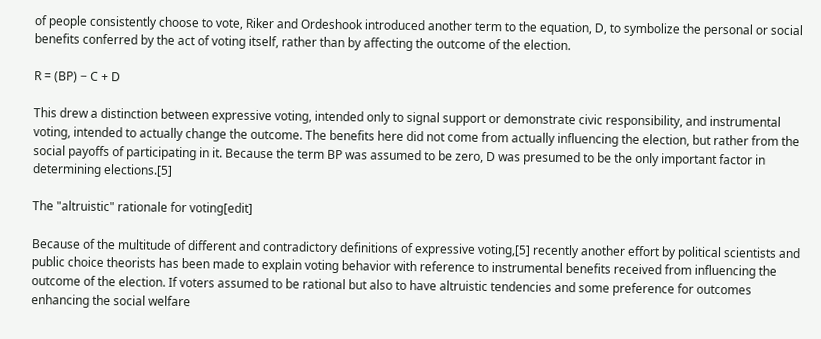of people consistently choose to vote, Riker and Ordeshook introduced another term to the equation, D, to symbolize the personal or social benefits conferred by the act of voting itself, rather than by affecting the outcome of the election.

R = (BP) − C + D

This drew a distinction between expressive voting, intended only to signal support or demonstrate civic responsibility, and instrumental voting, intended to actually change the outcome. The benefits here did not come from actually influencing the election, but rather from the social payoffs of participating in it. Because the term BP was assumed to be zero, D was presumed to be the only important factor in determining elections.[5]

The "altruistic" rationale for voting[edit]

Because of the multitude of different and contradictory definitions of expressive voting,[5] recently another effort by political scientists and public choice theorists has been made to explain voting behavior with reference to instrumental benefits received from influencing the outcome of the election. If voters assumed to be rational but also to have altruistic tendencies and some preference for outcomes enhancing the social welfare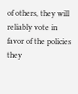of others, they will reliably vote in favor of the policies they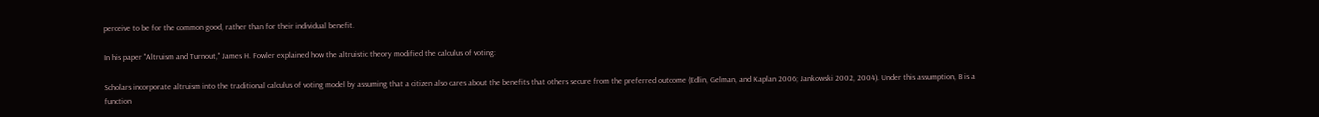perceive to be for the common good, rather than for their individual benefit.

In his paper "Altruism and Turnout," James H. Fowler explained how the altruistic theory modified the calculus of voting:

Scholars incorporate altruism into the traditional calculus of voting model by assuming that a citizen also cares about the benefits that others secure from the preferred outcome (Edlin, Gelman, and Kaplan 2006; Jankowski 2002, 2004). Under this assumption, B is a function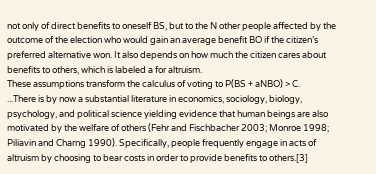not only of direct benefits to oneself BS, but to the N other people affected by the outcome of the election who would gain an average benefit BO if the citizen’s preferred alternative won. It also depends on how much the citizen cares about benefits to others, which is labeled a for altruism.
These assumptions transform the calculus of voting to P(BS + aNBO) > C.
...There is by now a substantial literature in economics, sociology, biology, psychology, and political science yielding evidence that human beings are also motivated by the welfare of others (Fehr and Fischbacher 2003; Monroe 1998; Piliavin and Charng 1990). Specifically, people frequently engage in acts of altruism by choosing to bear costs in order to provide benefits to others.[3]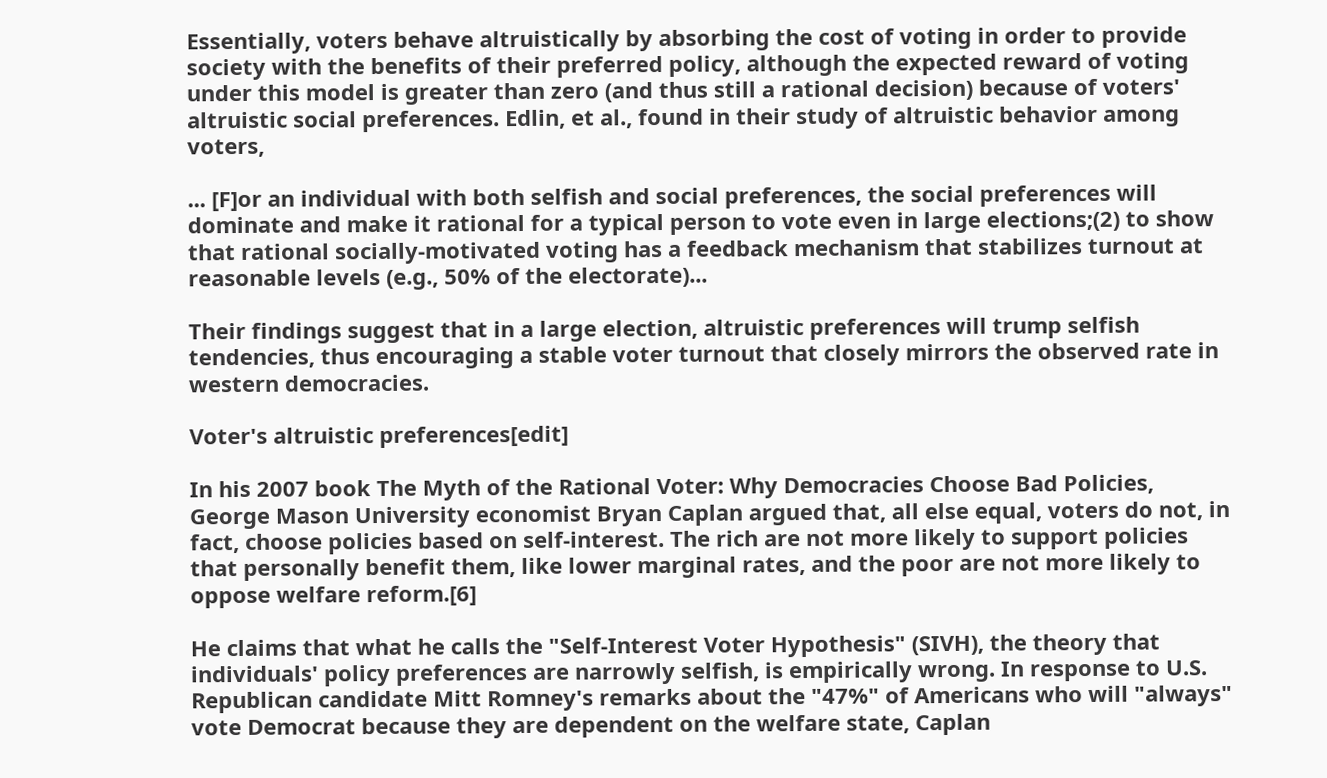Essentially, voters behave altruistically by absorbing the cost of voting in order to provide society with the benefits of their preferred policy, although the expected reward of voting under this model is greater than zero (and thus still a rational decision) because of voters' altruistic social preferences. Edlin, et al., found in their study of altruistic behavior among voters,

... [F]or an individual with both selfish and social preferences, the social preferences will dominate and make it rational for a typical person to vote even in large elections;(2) to show that rational socially-motivated voting has a feedback mechanism that stabilizes turnout at reasonable levels (e.g., 50% of the electorate)...

Their findings suggest that in a large election, altruistic preferences will trump selfish tendencies, thus encouraging a stable voter turnout that closely mirrors the observed rate in western democracies.

Voter's altruistic preferences[edit]

In his 2007 book The Myth of the Rational Voter: Why Democracies Choose Bad Policies, George Mason University economist Bryan Caplan argued that, all else equal, voters do not, in fact, choose policies based on self-interest. The rich are not more likely to support policies that personally benefit them, like lower marginal rates, and the poor are not more likely to oppose welfare reform.[6]

He claims that what he calls the "Self-Interest Voter Hypothesis" (SIVH), the theory that individuals' policy preferences are narrowly selfish, is empirically wrong. In response to U.S. Republican candidate Mitt Romney's remarks about the "47%" of Americans who will "always" vote Democrat because they are dependent on the welfare state, Caplan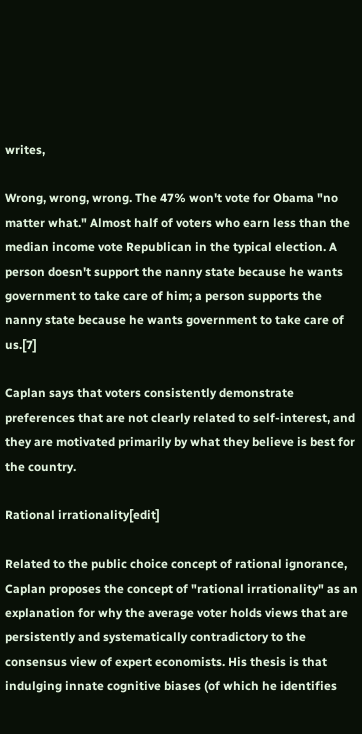writes,

Wrong, wrong, wrong. The 47% won't vote for Obama "no matter what." Almost half of voters who earn less than the median income vote Republican in the typical election. A person doesn't support the nanny state because he wants government to take care of him; a person supports the nanny state because he wants government to take care of us.[7]

Caplan says that voters consistently demonstrate preferences that are not clearly related to self-interest, and they are motivated primarily by what they believe is best for the country.

Rational irrationality[edit]

Related to the public choice concept of rational ignorance, Caplan proposes the concept of "rational irrationality" as an explanation for why the average voter holds views that are persistently and systematically contradictory to the consensus view of expert economists. His thesis is that indulging innate cognitive biases (of which he identifies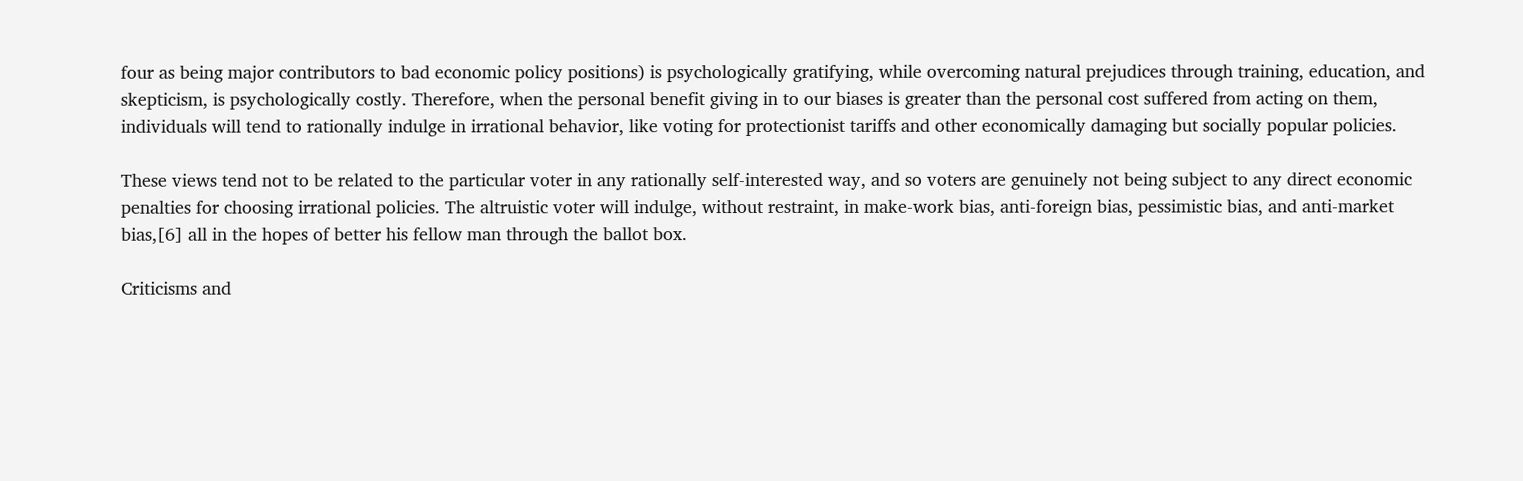four as being major contributors to bad economic policy positions) is psychologically gratifying, while overcoming natural prejudices through training, education, and skepticism, is psychologically costly. Therefore, when the personal benefit giving in to our biases is greater than the personal cost suffered from acting on them, individuals will tend to rationally indulge in irrational behavior, like voting for protectionist tariffs and other economically damaging but socially popular policies.

These views tend not to be related to the particular voter in any rationally self-interested way, and so voters are genuinely not being subject to any direct economic penalties for choosing irrational policies. The altruistic voter will indulge, without restraint, in make-work bias, anti-foreign bias, pessimistic bias, and anti-market bias,[6] all in the hopes of better his fellow man through the ballot box.

Criticisms and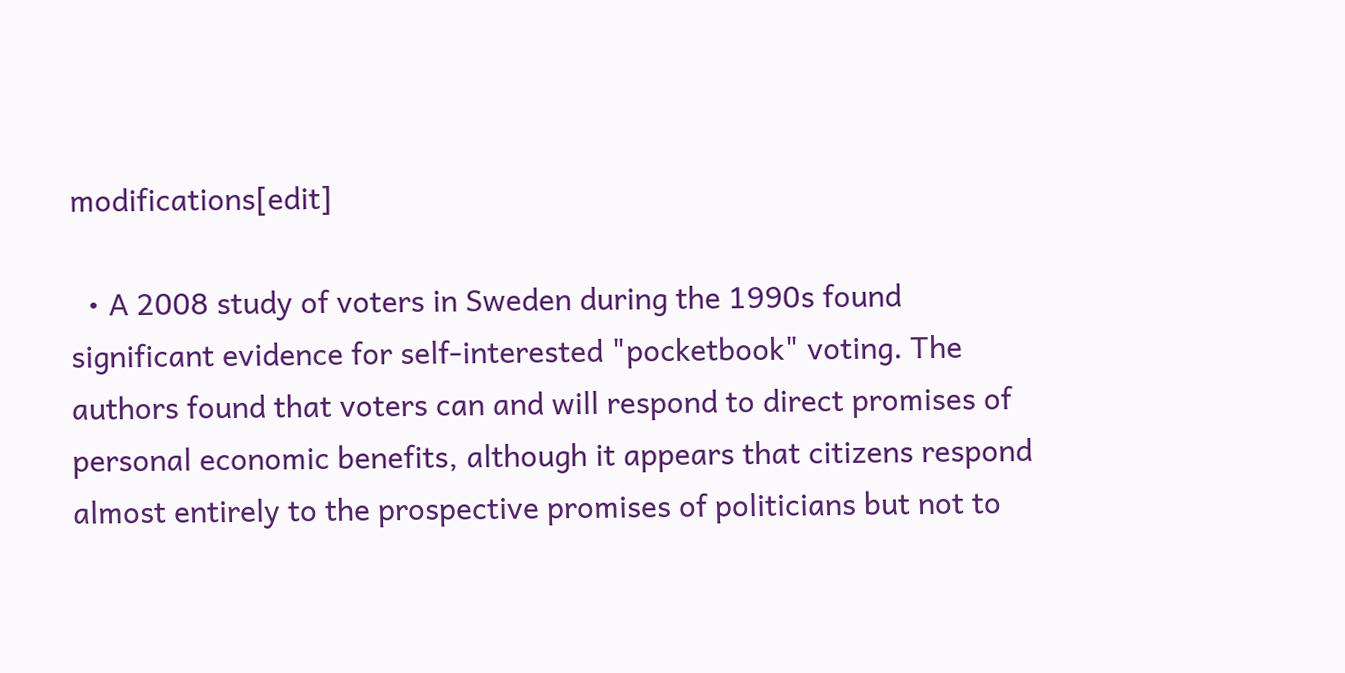modifications[edit]

  • A 2008 study of voters in Sweden during the 1990s found significant evidence for self-interested "pocketbook" voting. The authors found that voters can and will respond to direct promises of personal economic benefits, although it appears that citizens respond almost entirely to the prospective promises of politicians but not to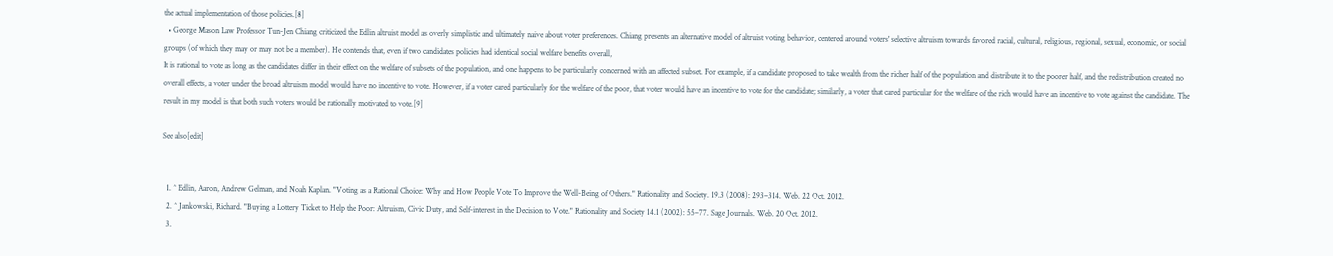the actual implementation of those policies.[8]
  • George Mason Law Professor Tun-Jen Chiang criticized the Edlin altruist model as overly simplistic and ultimately naive about voter preferences. Chiang presents an alternative model of altruist voting behavior, centered around voters' selective altruism towards favored racial, cultural, religious, regional, sexual, economic, or social groups (of which they may or may not be a member). He contends that, even if two candidates policies had identical social welfare benefits overall,
It is rational to vote as long as the candidates differ in their effect on the welfare of subsets of the population, and one happens to be particularly concerned with an affected subset. For example, if a candidate proposed to take wealth from the richer half of the population and distribute it to the poorer half, and the redistribution created no overall effects, a voter under the broad altruism model would have no incentive to vote. However, if a voter cared particularly for the welfare of the poor, that voter would have an incentive to vote for the candidate; similarly, a voter that cared particular for the welfare of the rich would have an incentive to vote against the candidate. The result in my model is that both such voters would be rationally motivated to vote.[9]

See also[edit]


  1. ^ Edlin, Aaron, Andrew Gelman, and Noah Kaplan. "Voting as a Rational Choice: Why and How People Vote To Improve the Well-Being of Others." Rationality and Society. 19.3 (2008): 293–314. Web. 22 Oct. 2012.
  2. ^ Jankowski, Richard. "Buying a Lottery Ticket to Help the Poor: Altruism, Civic Duty, and Self-interest in the Decision to Vote." Rationality and Society 14.1 (2002): 55–77. Sage Journals. Web. 20 Oct. 2012.
  3.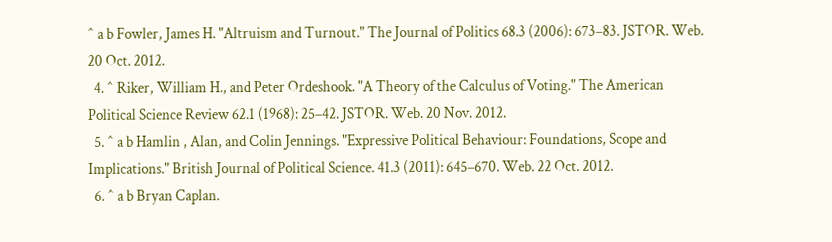^ a b Fowler, James H. "Altruism and Turnout." The Journal of Politics 68.3 (2006): 673–83. JSTOR. Web. 20 Oct. 2012.
  4. ^ Riker, William H., and Peter Ordeshook. "A Theory of the Calculus of Voting." The American Political Science Review 62.1 (1968): 25–42. JSTOR. Web. 20 Nov. 2012.
  5. ^ a b Hamlin , Alan, and Colin Jennings. "Expressive Political Behaviour: Foundations, Scope and Implications." British Journal of Political Science. 41.3 (2011): 645–670. Web. 22 Oct. 2012.
  6. ^ a b Bryan Caplan.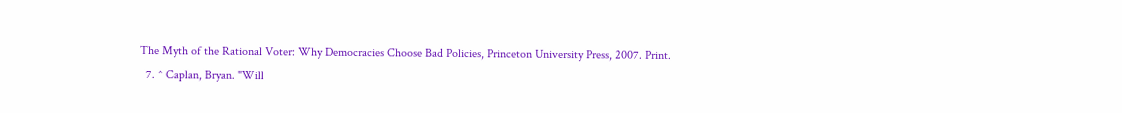The Myth of the Rational Voter: Why Democracies Choose Bad Policies, Princeton University Press, 2007. Print.
  7. ^ Caplan, Bryan. "Will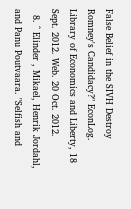False Belief in the SIVH Destroy Romney's Candidacy?" EconLog. Library of Economics and Liberty, 18 Sept. 2012. Web. 20 Oct. 2012.
  8. ^ Elinder , Mikael, Henrik Jordahl, and Panu Poutvaara. "Selfish and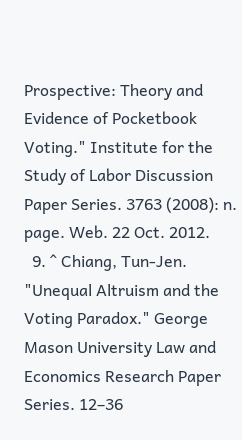Prospective: Theory and Evidence of Pocketbook Voting." Institute for the Study of Labor Discussion Paper Series. 3763 (2008): n. page. Web. 22 Oct. 2012.
  9. ^ Chiang, Tun-Jen. "Unequal Altruism and the Voting Paradox." George Mason University Law and Economics Research Paper Series. 12–36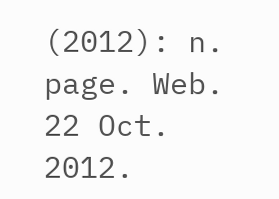(2012): n. page. Web. 22 Oct. 2012.